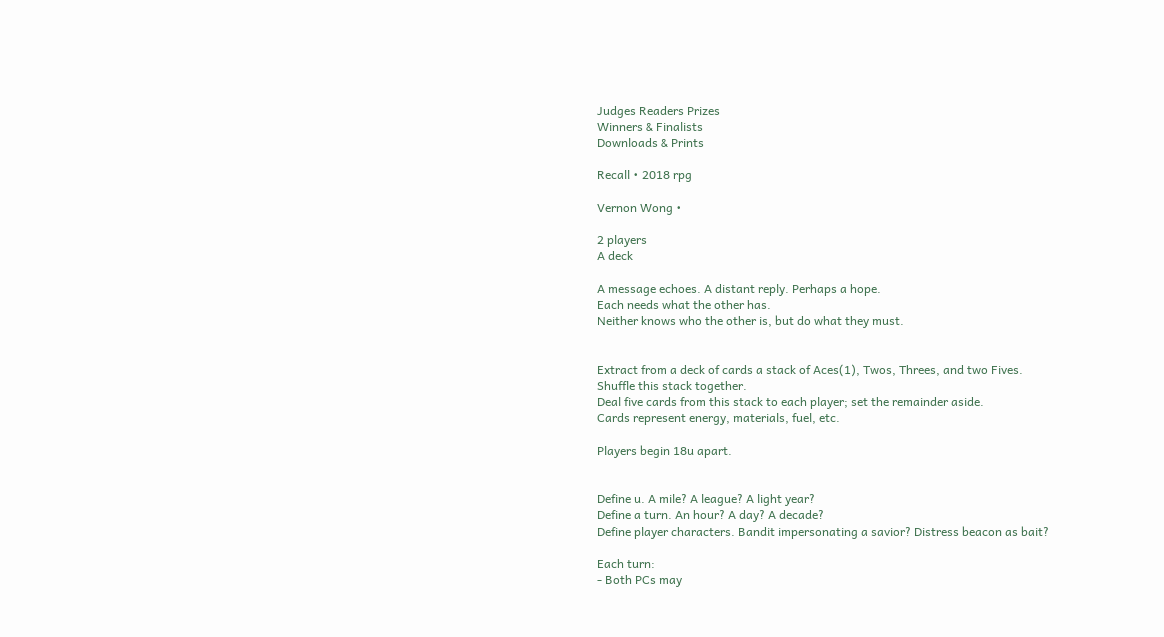Judges Readers Prizes
Winners & Finalists
Downloads & Prints

Recall • 2018 rpg

Vernon Wong •

2 players
A deck

A message echoes. A distant reply. Perhaps a hope.
Each needs what the other has.
Neither knows who the other is, but do what they must.


Extract from a deck of cards a stack of Aces(1), Twos, Threes, and two Fives.
Shuffle this stack together.
Deal five cards from this stack to each player; set the remainder aside.
Cards represent energy, materials, fuel, etc.

Players begin 18u apart.


Define u. A mile? A league? A light year?
Define a turn. An hour? A day? A decade?
Define player characters. Bandit impersonating a savior? Distress beacon as bait?

Each turn:
- Both PCs may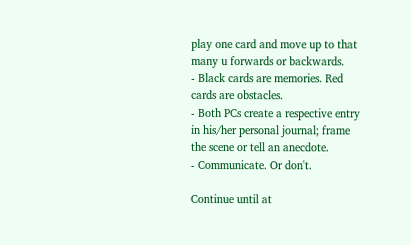play one card and move up to that many u forwards or backwards.
- Black cards are memories. Red cards are obstacles.
- Both PCs create a respective entry in his/her personal journal; frame the scene or tell an anecdote.
- Communicate. Or don't.

Continue until at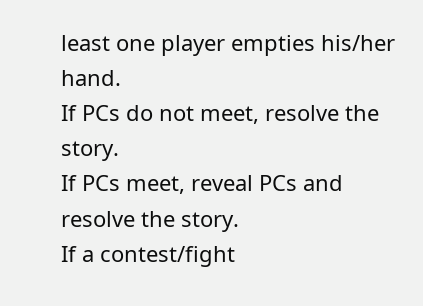least one player empties his/her hand.
If PCs do not meet, resolve the story.
If PCs meet, reveal PCs and resolve the story.
If a contest/fight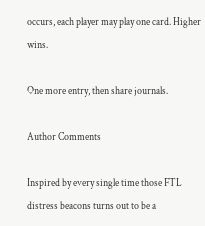occurs, each player may play one card. Higher wins.

One more entry, then share journals.

Author Comments

Inspired by every single time those FTL distress beacons turns out to be a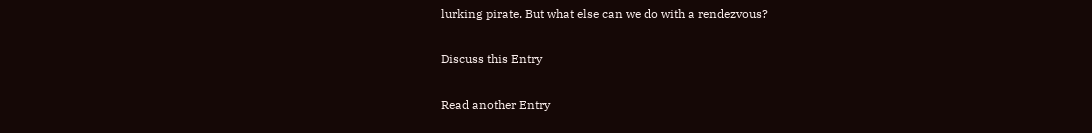lurking pirate. But what else can we do with a rendezvous?

Discuss this Entry

Read another Entry